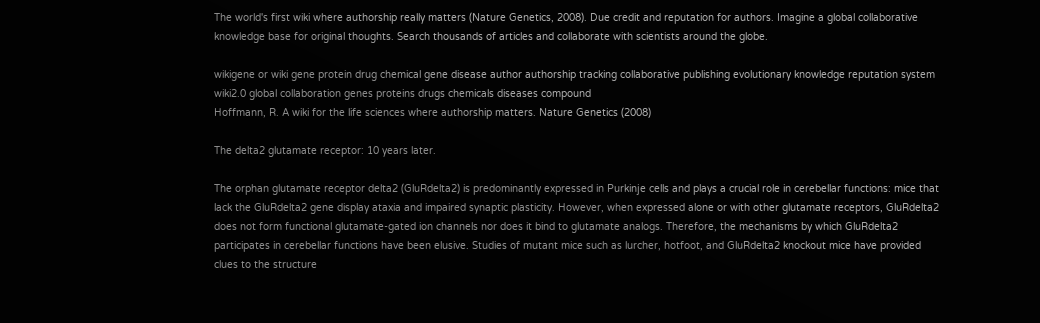The world's first wiki where authorship really matters (Nature Genetics, 2008). Due credit and reputation for authors. Imagine a global collaborative knowledge base for original thoughts. Search thousands of articles and collaborate with scientists around the globe.

wikigene or wiki gene protein drug chemical gene disease author authorship tracking collaborative publishing evolutionary knowledge reputation system wiki2.0 global collaboration genes proteins drugs chemicals diseases compound
Hoffmann, R. A wiki for the life sciences where authorship matters. Nature Genetics (2008)

The delta2 glutamate receptor: 10 years later.

The orphan glutamate receptor delta2 (GluRdelta2) is predominantly expressed in Purkinje cells and plays a crucial role in cerebellar functions: mice that lack the GluRdelta2 gene display ataxia and impaired synaptic plasticity. However, when expressed alone or with other glutamate receptors, GluRdelta2 does not form functional glutamate-gated ion channels nor does it bind to glutamate analogs. Therefore, the mechanisms by which GluRdelta2 participates in cerebellar functions have been elusive. Studies of mutant mice such as lurcher, hotfoot, and GluRdelta2 knockout mice have provided clues to the structure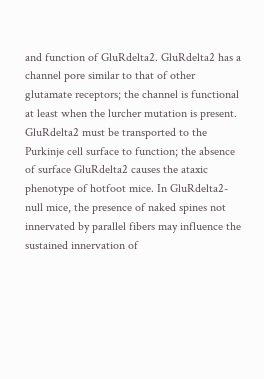and function of GluRdelta2. GluRdelta2 has a channel pore similar to that of other glutamate receptors; the channel is functional at least when the lurcher mutation is present. GluRdelta2 must be transported to the Purkinje cell surface to function; the absence of surface GluRdelta2 causes the ataxic phenotype of hotfoot mice. In GluRdelta2-null mice, the presence of naked spines not innervated by parallel fibers may influence the sustained innervation of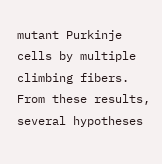mutant Purkinje cells by multiple climbing fibers. From these results, several hypotheses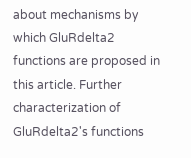about mechanisms by which GluRdelta2 functions are proposed in this article. Further characterization of GluRdelta2's functions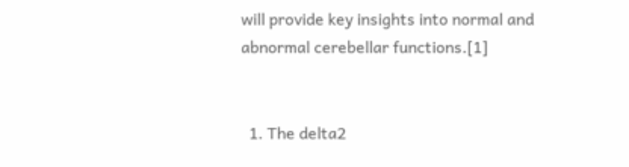will provide key insights into normal and abnormal cerebellar functions.[1]


  1. The delta2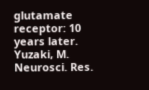glutamate receptor: 10 years later. Yuzaki, M. Neurosci. Res.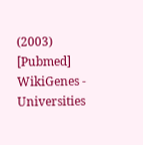(2003) [Pubmed]
WikiGenes - Universities